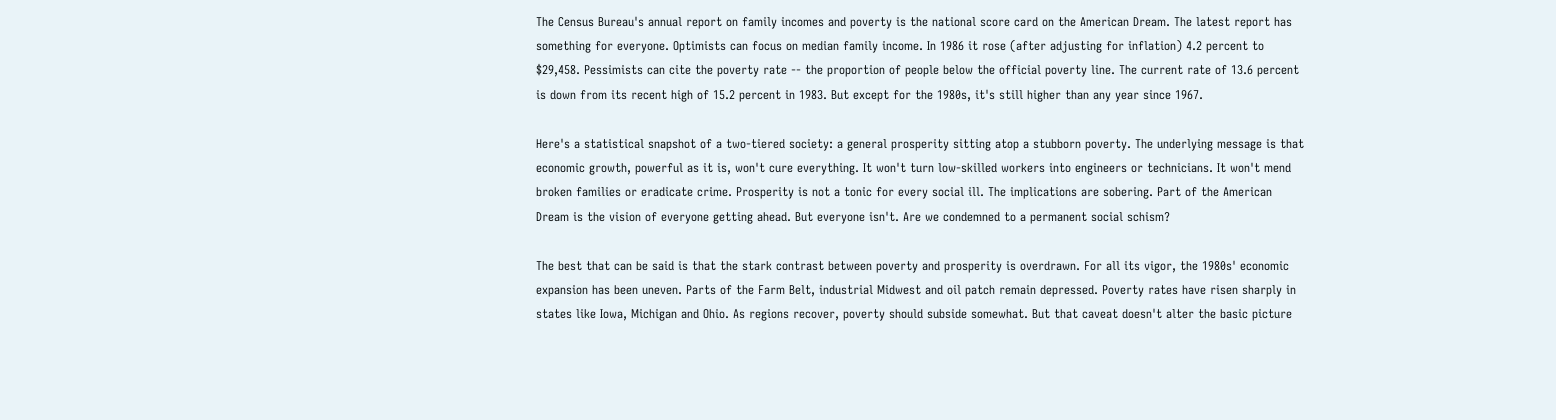The Census Bureau's annual report on family incomes and poverty is the national score card on the American Dream. The latest report has something for everyone. Optimists can focus on median family income. In 1986 it rose (after adjusting for inflation) 4.2 percent to $29,458. Pessimists can cite the poverty rate -- the proportion of people below the official poverty line. The current rate of 13.6 percent is down from its recent high of 15.2 percent in 1983. But except for the 1980s, it's still higher than any year since 1967.

Here's a statistical snapshot of a two-tiered society: a general prosperity sitting atop a stubborn poverty. The underlying message is that economic growth, powerful as it is, won't cure everything. It won't turn low-skilled workers into engineers or technicians. It won't mend broken families or eradicate crime. Prosperity is not a tonic for every social ill. The implications are sobering. Part of the American Dream is the vision of everyone getting ahead. But everyone isn't. Are we condemned to a permanent social schism?

The best that can be said is that the stark contrast between poverty and prosperity is overdrawn. For all its vigor, the 1980s' economic expansion has been uneven. Parts of the Farm Belt, industrial Midwest and oil patch remain depressed. Poverty rates have risen sharply in states like Iowa, Michigan and Ohio. As regions recover, poverty should subside somewhat. But that caveat doesn't alter the basic picture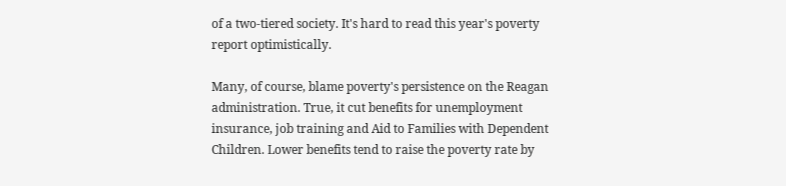of a two-tiered society. It's hard to read this year's poverty report optimistically.

Many, of course, blame poverty's persistence on the Reagan administration. True, it cut benefits for unemployment insurance, job training and Aid to Families with Dependent Children. Lower benefits tend to raise the poverty rate by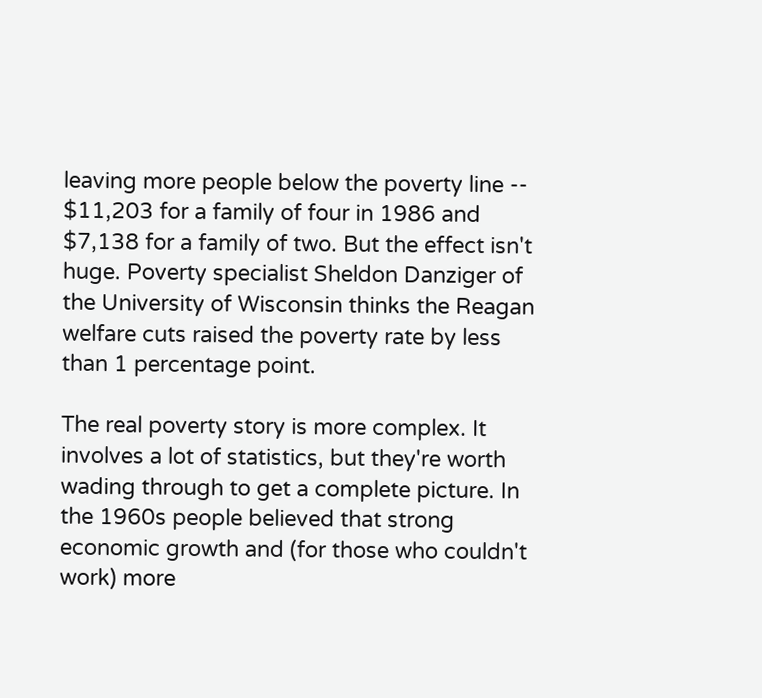leaving more people below the poverty line -- $11,203 for a family of four in 1986 and $7,138 for a family of two. But the effect isn't huge. Poverty specialist Sheldon Danziger of the University of Wisconsin thinks the Reagan welfare cuts raised the poverty rate by less than 1 percentage point.

The real poverty story is more complex. It involves a lot of statistics, but they're worth wading through to get a complete picture. In the 1960s people believed that strong economic growth and (for those who couldn't work) more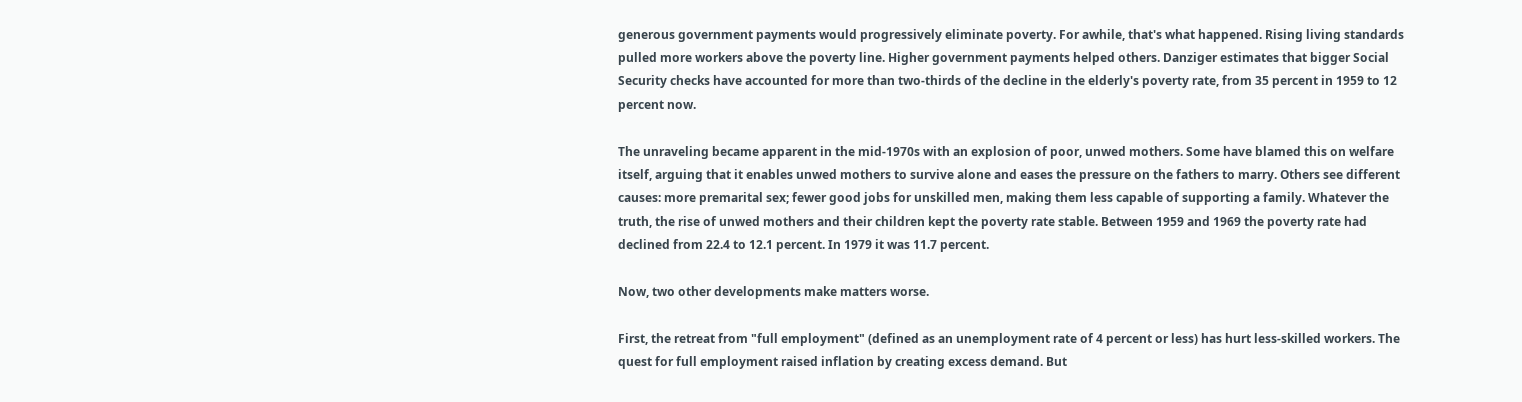generous government payments would progressively eliminate poverty. For awhile, that's what happened. Rising living standards pulled more workers above the poverty line. Higher government payments helped others. Danziger estimates that bigger Social Security checks have accounted for more than two-thirds of the decline in the elderly's poverty rate, from 35 percent in 1959 to 12 percent now.

The unraveling became apparent in the mid-1970s with an explosion of poor, unwed mothers. Some have blamed this on welfare itself, arguing that it enables unwed mothers to survive alone and eases the pressure on the fathers to marry. Others see different causes: more premarital sex; fewer good jobs for unskilled men, making them less capable of supporting a family. Whatever the truth, the rise of unwed mothers and their children kept the poverty rate stable. Between 1959 and 1969 the poverty rate had declined from 22.4 to 12.1 percent. In 1979 it was 11.7 percent.

Now, two other developments make matters worse.

First, the retreat from "full employment" (defined as an unemployment rate of 4 percent or less) has hurt less-skilled workers. The quest for full employment raised inflation by creating excess demand. But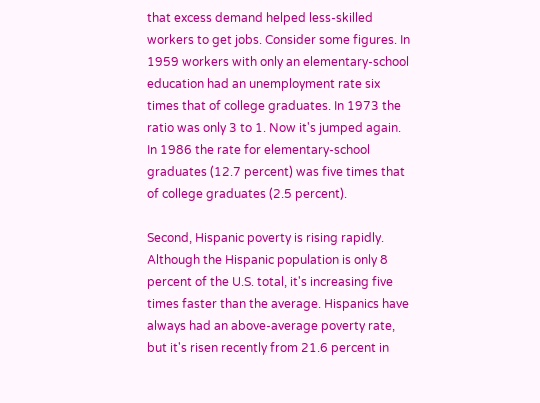that excess demand helped less-skilled workers to get jobs. Consider some figures. In 1959 workers with only an elementary-school education had an unemployment rate six times that of college graduates. In 1973 the ratio was only 3 to 1. Now it's jumped again. In 1986 the rate for elementary-school graduates (12.7 percent) was five times that of college graduates (2.5 percent).

Second, Hispanic poverty is rising rapidly. Although the Hispanic population is only 8 percent of the U.S. total, it's increasing five times faster than the average. Hispanics have always had an above-average poverty rate, but it's risen recently from 21.6 percent in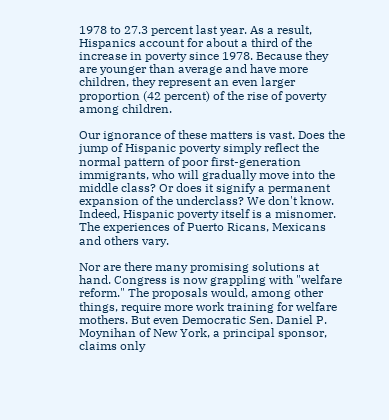1978 to 27.3 percent last year. As a result, Hispanics account for about a third of the increase in poverty since 1978. Because they are younger than average and have more children, they represent an even larger proportion (42 percent) of the rise of poverty among children.

Our ignorance of these matters is vast. Does the jump of Hispanic poverty simply reflect the normal pattern of poor first-generation immigrants, who will gradually move into the middle class? Or does it signify a permanent expansion of the underclass? We don't know. Indeed, Hispanic poverty itself is a misnomer. The experiences of Puerto Ricans, Mexicans and others vary.

Nor are there many promising solutions at hand. Congress is now grappling with "welfare reform." The proposals would, among other things, require more work training for welfare mothers. But even Democratic Sen. Daniel P. Moynihan of New York, a principal sponsor, claims only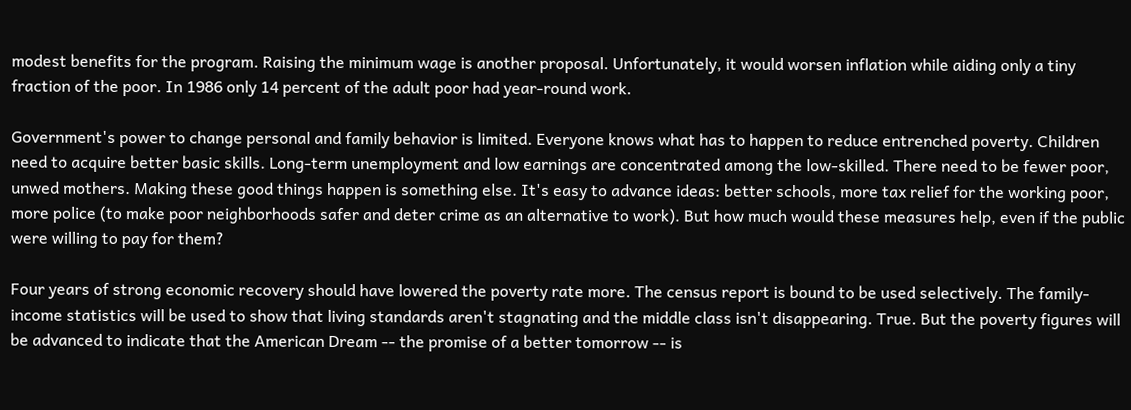modest benefits for the program. Raising the minimum wage is another proposal. Unfortunately, it would worsen inflation while aiding only a tiny fraction of the poor. In 1986 only 14 percent of the adult poor had year-round work.

Government's power to change personal and family behavior is limited. Everyone knows what has to happen to reduce entrenched poverty. Children need to acquire better basic skills. Long-term unemployment and low earnings are concentrated among the low-skilled. There need to be fewer poor, unwed mothers. Making these good things happen is something else. It's easy to advance ideas: better schools, more tax relief for the working poor, more police (to make poor neighborhoods safer and deter crime as an alternative to work). But how much would these measures help, even if the public were willing to pay for them?

Four years of strong economic recovery should have lowered the poverty rate more. The census report is bound to be used selectively. The family-income statistics will be used to show that living standards aren't stagnating and the middle class isn't disappearing. True. But the poverty figures will be advanced to indicate that the American Dream -- the promise of a better tomorrow -- is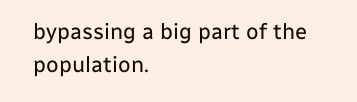bypassing a big part of the population.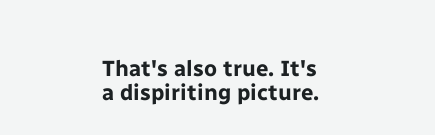That's also true. It's a dispiriting picture.